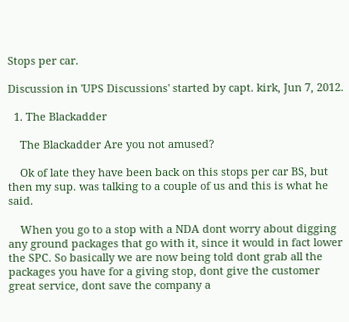Stops per car.

Discussion in 'UPS Discussions' started by capt. kirk, Jun 7, 2012.

  1. The Blackadder

    The Blackadder Are you not amused?

    Ok of late they have been back on this stops per car BS, but then my sup. was talking to a couple of us and this is what he said.

    When you go to a stop with a NDA dont worry about digging any ground packages that go with it, since it would in fact lower the SPC. So basically we are now being told dont grab all the packages you have for a giving stop, dont give the customer great service, dont save the company a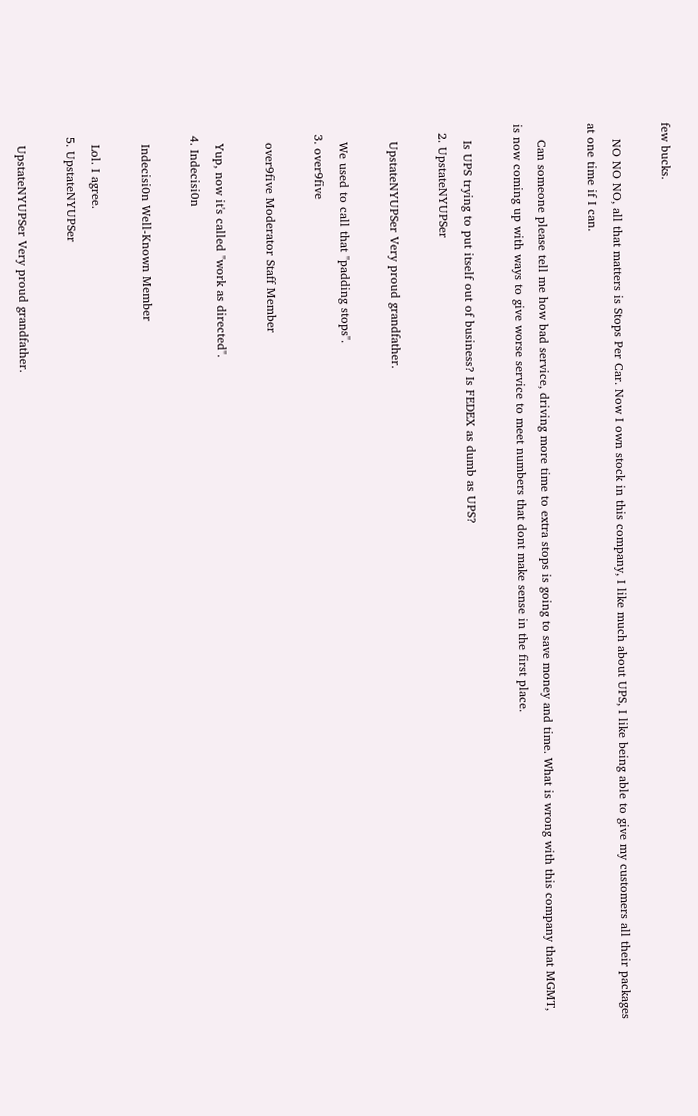few bucks.

    NO NO NO, all that matters is Stops Per Car. Now I own stock in this company, I like much about UPS, I like being able to give my customers all their packages at one time if I can.

    Can someone please tell me how bad service, driving more time to extra stops is going to save money and time. What is wrong with this company that MGMT, is now coming up with ways to give worse service to meet numbers that dont make sense in the first place.

    Is UPS trying to put itself out of business? Is FEDEX as dumb as UPS?
  2. UpstateNYUPSer

    UpstateNYUPSer Very proud grandfather.

    We used to call that "padding stops".
  3. over9five

    over9five Moderator Staff Member

    Yup, now it's called "work as directed".
  4. Indecisi0n

    Indecisi0n Well-Known Member

    Lol. I agree.
  5. UpstateNYUPSer

    UpstateNYUPSer Very proud grandfather.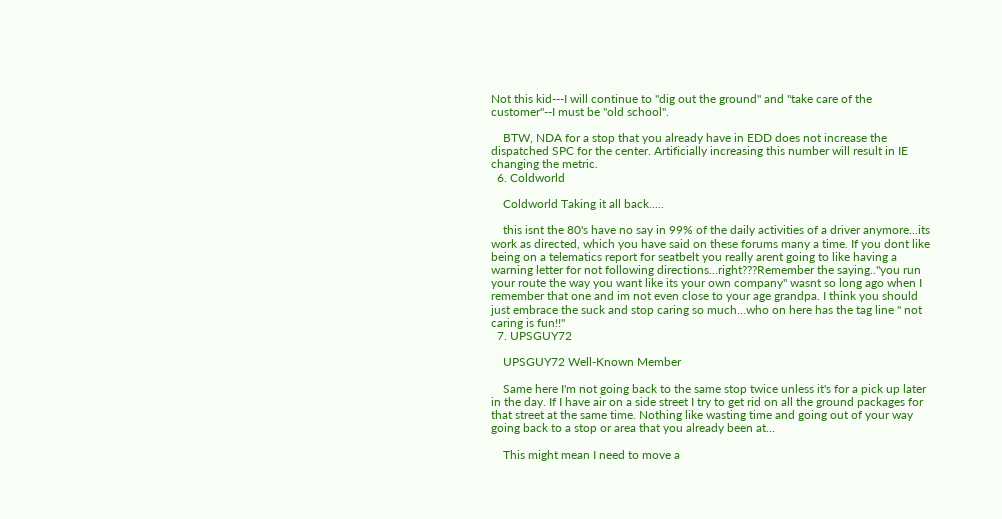Not this kid---I will continue to "dig out the ground" and "take care of the customer"--I must be "old school".

    BTW, NDA for a stop that you already have in EDD does not increase the dispatched SPC for the center. Artificially increasing this number will result in IE changing the metric.
  6. Coldworld

    Coldworld Taking it all back.....

    this isnt the 80's have no say in 99% of the daily activities of a driver anymore...its work as directed, which you have said on these forums many a time. If you dont like being on a telematics report for seatbelt you really arent going to like having a warning letter for not following directions...right???Remember the saying.."you run your route the way you want like its your own company" wasnt so long ago when I remember that one and im not even close to your age grandpa. I think you should just embrace the suck and stop caring so much...who on here has the tag line " not caring is fun!!"
  7. UPSGUY72

    UPSGUY72 Well-Known Member

    Same here I'm not going back to the same stop twice unless it's for a pick up later in the day. If I have air on a side street I try to get rid on all the ground packages for that street at the same time. Nothing like wasting time and going out of your way going back to a stop or area that you already been at...

    This might mean I need to move a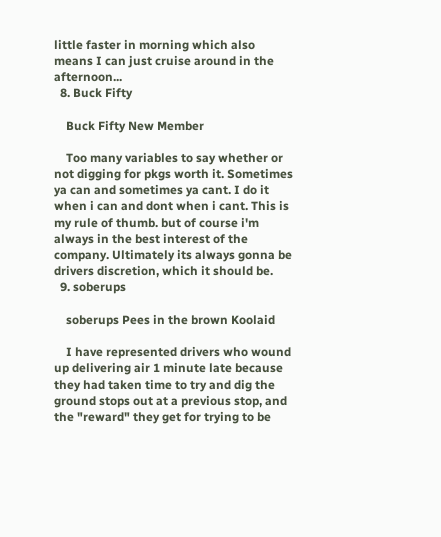little faster in morning which also means I can just cruise around in the afternoon...
  8. Buck Fifty

    Buck Fifty New Member

    Too many variables to say whether or not digging for pkgs worth it. Sometimes ya can and sometimes ya cant. I do it when i can and dont when i cant. This is my rule of thumb. but of course i'm always in the best interest of the company. Ultimately its always gonna be drivers discretion, which it should be.
  9. soberups

    soberups Pees in the brown Koolaid

    I have represented drivers who wound up delivering air 1 minute late because they had taken time to try and dig the ground stops out at a previous stop, and the "reward" they get for trying to be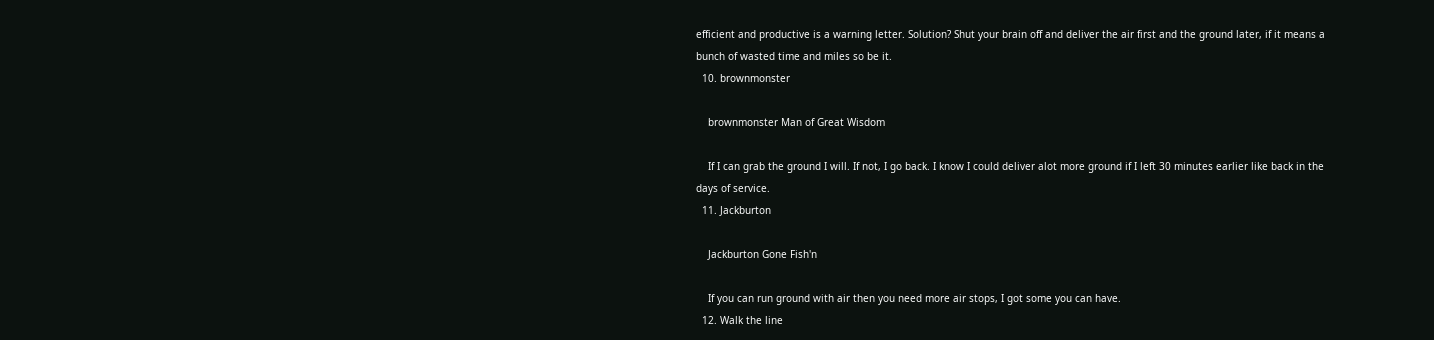efficient and productive is a warning letter. Solution? Shut your brain off and deliver the air first and the ground later, if it means a bunch of wasted time and miles so be it.
  10. brownmonster

    brownmonster Man of Great Wisdom

    If I can grab the ground I will. If not, I go back. I know I could deliver alot more ground if I left 30 minutes earlier like back in the days of service.
  11. Jackburton

    Jackburton Gone Fish'n

    If you can run ground with air then you need more air stops, I got some you can have.
  12. Walk the line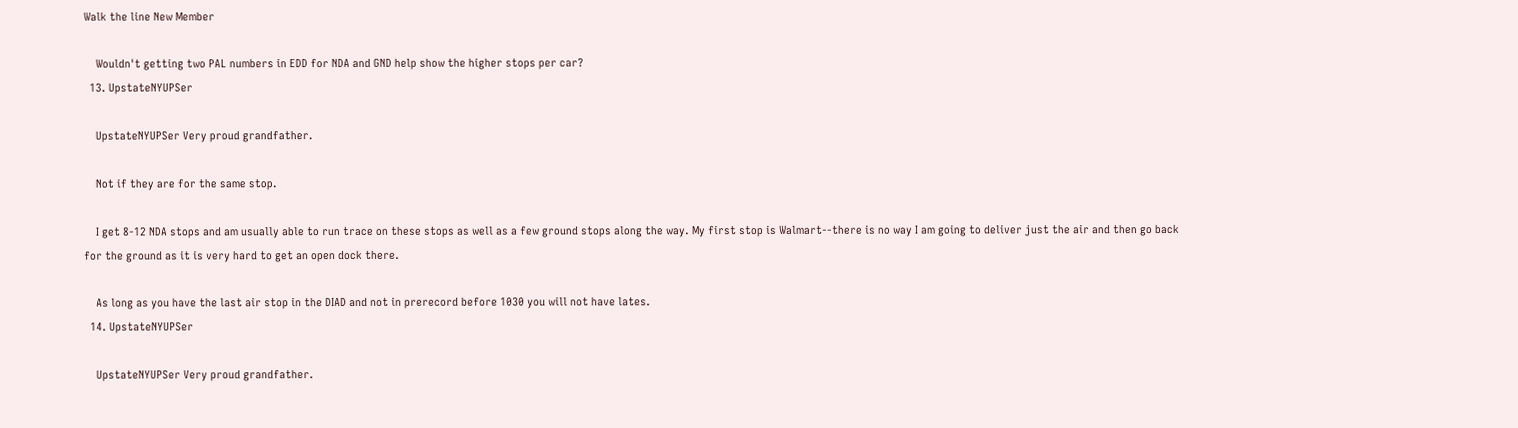Walk the line New Member

    Wouldn't getting two PAL numbers in EDD for NDA and GND help show the higher stops per car?
  13. UpstateNYUPSer

    UpstateNYUPSer Very proud grandfather.

    Not if they are for the same stop.

    I get 8-12 NDA stops and am usually able to run trace on these stops as well as a few ground stops along the way. My first stop is Walmart--there is no way I am going to deliver just the air and then go back for the ground as it is very hard to get an open dock there.

    As long as you have the last air stop in the DIAD and not in prerecord before 1030 you will not have lates.
  14. UpstateNYUPSer

    UpstateNYUPSer Very proud grandfather.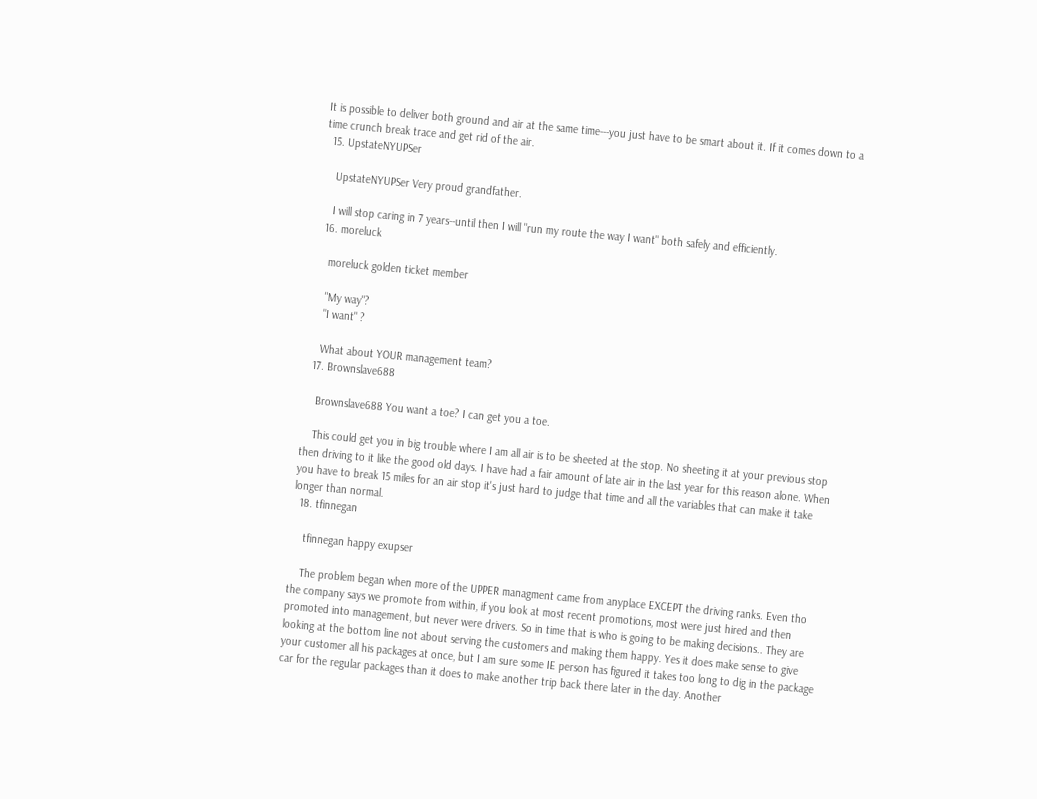It is possible to deliver both ground and air at the same time---you just have to be smart about it. If it comes down to a time crunch break trace and get rid of the air.
  15. UpstateNYUPSer

    UpstateNYUPSer Very proud grandfather.

    I will stop caring in 7 years--until then I will "run my route the way I want" both safely and efficiently.
  16. moreluck

    moreluck golden ticket member

    "My way"?
    "I want" ?

    What about YOUR management team?
  17. Brownslave688

    Brownslave688 You want a toe? I can get you a toe.

    This could get you in big trouble where I am all air is to be sheeted at the stop. No sheeting it at your previous stop then driving to it like the good old days. I have had a fair amount of late air in the last year for this reason alone. When you have to break 15 miles for an air stop it's just hard to judge that time and all the variables that can make it take longer than normal.
  18. tfinnegan

    tfinnegan happy exupser

    The problem began when more of the UPPER managment came from anyplace EXCEPT the driving ranks. Even tho the company says we promote from within, if you look at most recent promotions, most were just hired and then promoted into management, but never were drivers. So in time that is who is going to be making decisions.. They are looking at the bottom line not about serving the customers and making them happy. Yes it does make sense to give your customer all his packages at once, but I am sure some IE person has figured it takes too long to dig in the package car for the regular packages than it does to make another trip back there later in the day. Another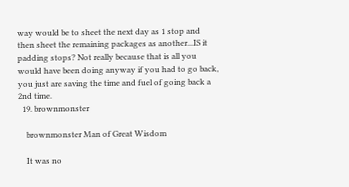way would be to sheet the next day as 1 stop and then sheet the remaining packages as another...IS it padding stops? Not really because that is all you would have been doing anyway if you had to go back, you just are saving the time and fuel of going back a 2nd time.
  19. brownmonster

    brownmonster Man of Great Wisdom

    It was no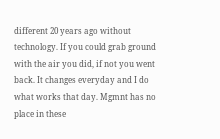different 20 years ago without technology. If you could grab ground with the air you did, if not you went back. It changes everyday and I do what works that day. Mgmnt has no place in these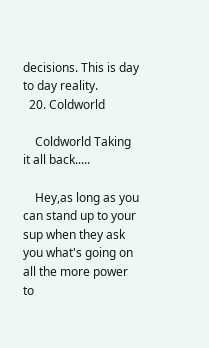decisions. This is day to day reality.
  20. Coldworld

    Coldworld Taking it all back.....

    Hey,as long as you can stand up to your sup when they ask you what's going on all the more power to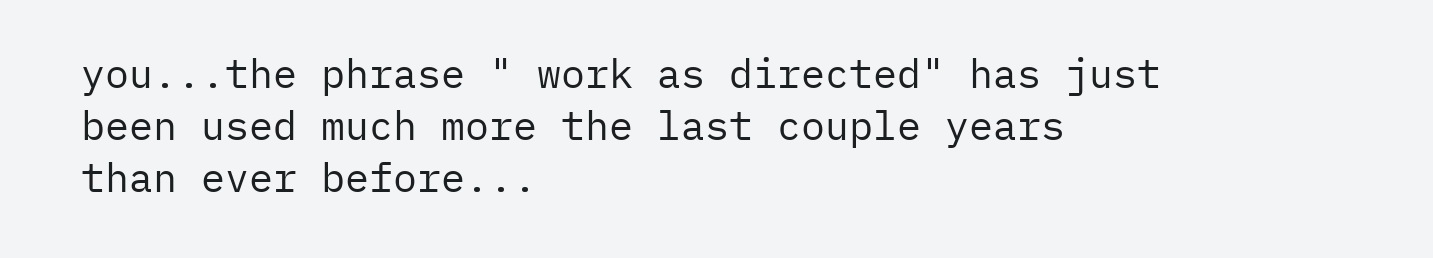you...the phrase " work as directed" has just been used much more the last couple years than ever before...